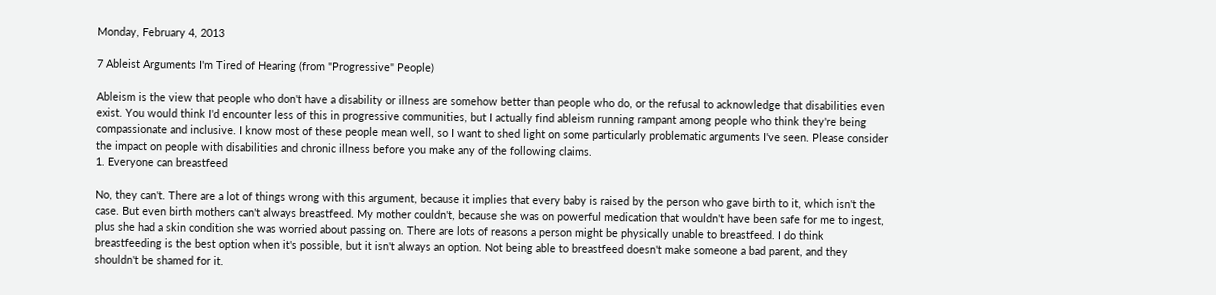Monday, February 4, 2013

7 Ableist Arguments I'm Tired of Hearing (from "Progressive" People)

Ableism is the view that people who don't have a disability or illness are somehow better than people who do, or the refusal to acknowledge that disabilities even exist. You would think I'd encounter less of this in progressive communities, but I actually find ableism running rampant among people who think they're being compassionate and inclusive. I know most of these people mean well, so I want to shed light on some particularly problematic arguments I've seen. Please consider the impact on people with disabilities and chronic illness before you make any of the following claims.
1. Everyone can breastfeed

No, they can't. There are a lot of things wrong with this argument, because it implies that every baby is raised by the person who gave birth to it, which isn't the case. But even birth mothers can't always breastfeed. My mother couldn't, because she was on powerful medication that wouldn't have been safe for me to ingest, plus she had a skin condition she was worried about passing on. There are lots of reasons a person might be physically unable to breastfeed. I do think breastfeeding is the best option when it's possible, but it isn't always an option. Not being able to breastfeed doesn't make someone a bad parent, and they shouldn't be shamed for it.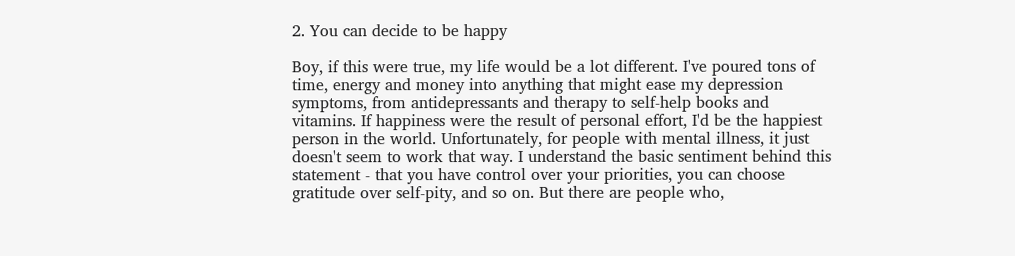2. You can decide to be happy

Boy, if this were true, my life would be a lot different. I've poured tons of time, energy and money into anything that might ease my depression symptoms, from antidepressants and therapy to self-help books and vitamins. If happiness were the result of personal effort, I'd be the happiest person in the world. Unfortunately, for people with mental illness, it just doesn't seem to work that way. I understand the basic sentiment behind this statement - that you have control over your priorities, you can choose gratitude over self-pity, and so on. But there are people who,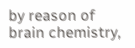by reason of brain chemistry,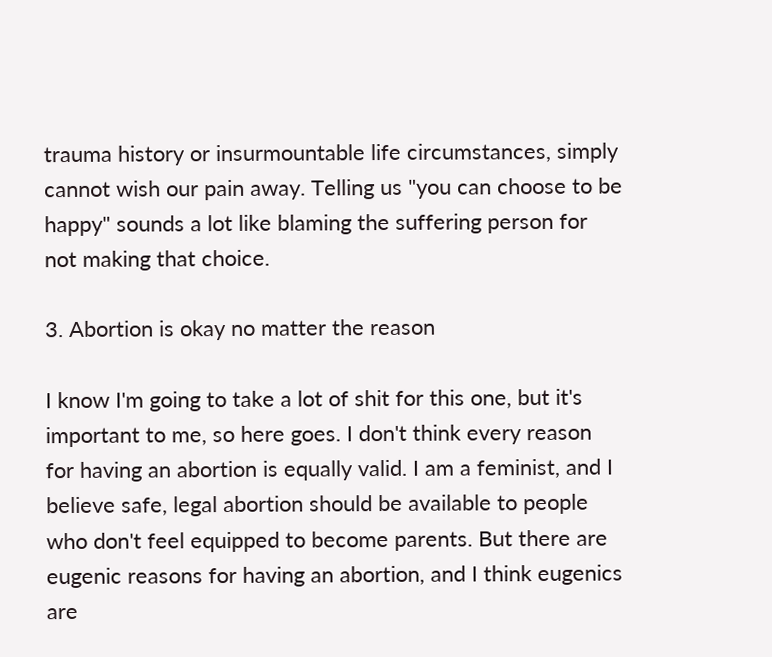trauma history or insurmountable life circumstances, simply cannot wish our pain away. Telling us "you can choose to be happy" sounds a lot like blaming the suffering person for not making that choice.

3. Abortion is okay no matter the reason

I know I'm going to take a lot of shit for this one, but it's important to me, so here goes. I don't think every reason for having an abortion is equally valid. I am a feminist, and I believe safe, legal abortion should be available to people who don't feel equipped to become parents. But there are eugenic reasons for having an abortion, and I think eugenics are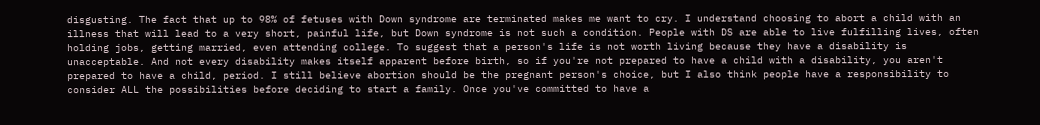disgusting. The fact that up to 98% of fetuses with Down syndrome are terminated makes me want to cry. I understand choosing to abort a child with an illness that will lead to a very short, painful life, but Down syndrome is not such a condition. People with DS are able to live fulfilling lives, often holding jobs, getting married, even attending college. To suggest that a person's life is not worth living because they have a disability is unacceptable. And not every disability makes itself apparent before birth, so if you're not prepared to have a child with a disability, you aren't prepared to have a child, period. I still believe abortion should be the pregnant person's choice, but I also think people have a responsibility to consider ALL the possibilities before deciding to start a family. Once you've committed to have a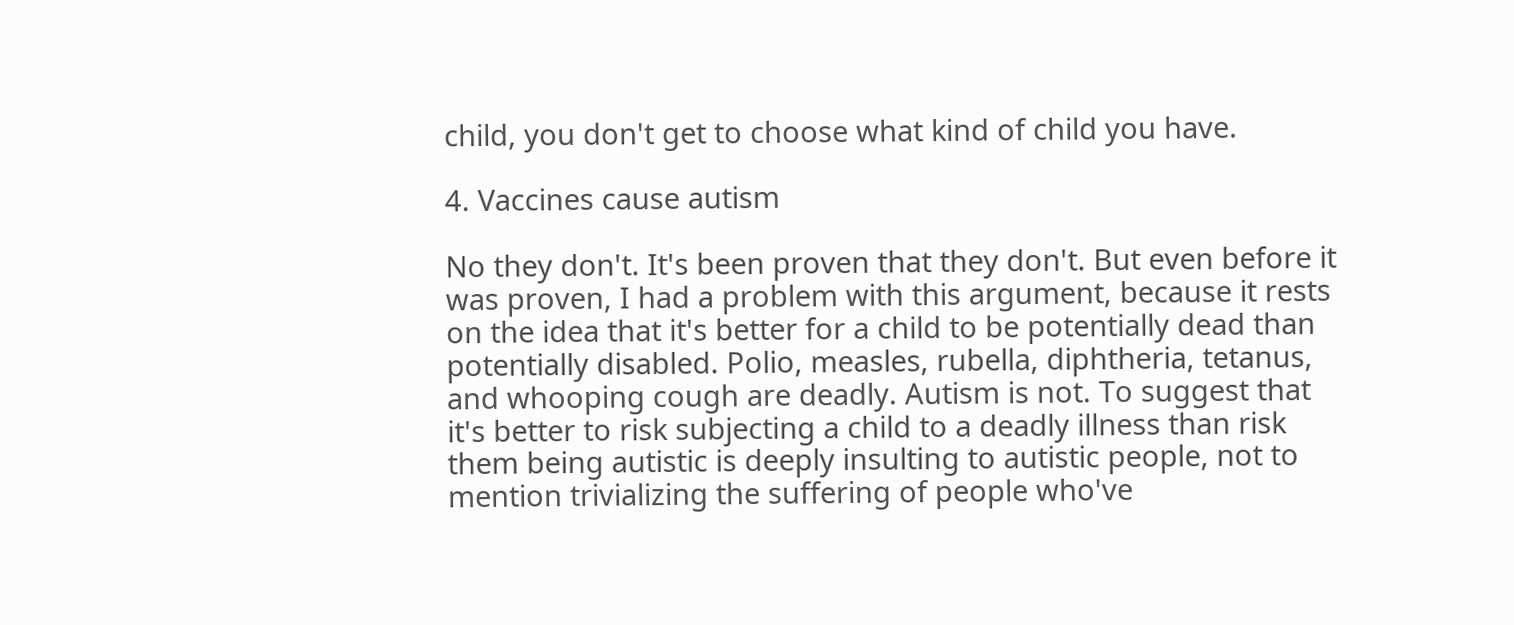child, you don't get to choose what kind of child you have.

4. Vaccines cause autism

No they don't. It's been proven that they don't. But even before it was proven, I had a problem with this argument, because it rests on the idea that it's better for a child to be potentially dead than potentially disabled. Polio, measles, rubella, diphtheria, tetanus, and whooping cough are deadly. Autism is not. To suggest that it's better to risk subjecting a child to a deadly illness than risk them being autistic is deeply insulting to autistic people, not to mention trivializing the suffering of people who've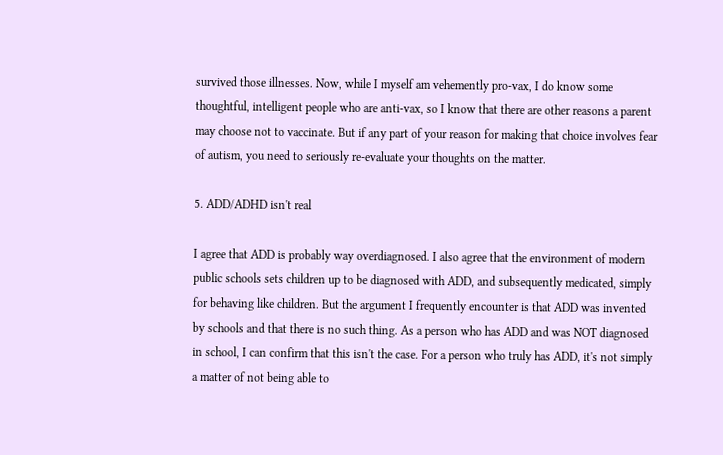survived those illnesses. Now, while I myself am vehemently pro-vax, I do know some thoughtful, intelligent people who are anti-vax, so I know that there are other reasons a parent may choose not to vaccinate. But if any part of your reason for making that choice involves fear of autism, you need to seriously re-evaluate your thoughts on the matter.

5. ADD/ADHD isn't real

I agree that ADD is probably way overdiagnosed. I also agree that the environment of modern public schools sets children up to be diagnosed with ADD, and subsequently medicated, simply for behaving like children. But the argument I frequently encounter is that ADD was invented by schools and that there is no such thing. As a person who has ADD and was NOT diagnosed in school, I can confirm that this isn't the case. For a person who truly has ADD, it's not simply a matter of not being able to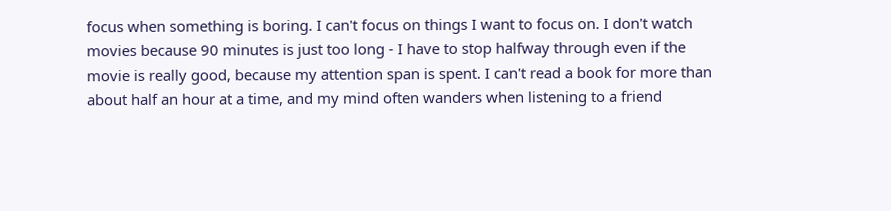focus when something is boring. I can't focus on things I want to focus on. I don't watch movies because 90 minutes is just too long - I have to stop halfway through even if the movie is really good, because my attention span is spent. I can't read a book for more than about half an hour at a time, and my mind often wanders when listening to a friend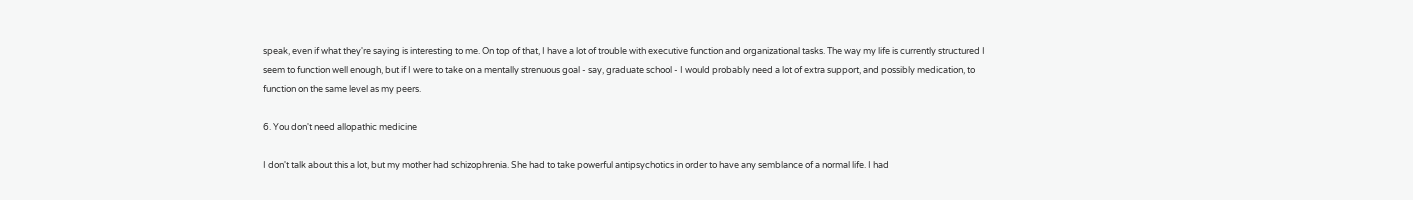speak, even if what they're saying is interesting to me. On top of that, I have a lot of trouble with executive function and organizational tasks. The way my life is currently structured I seem to function well enough, but if I were to take on a mentally strenuous goal - say, graduate school - I would probably need a lot of extra support, and possibly medication, to function on the same level as my peers.

6. You don't need allopathic medicine

I don't talk about this a lot, but my mother had schizophrenia. She had to take powerful antipsychotics in order to have any semblance of a normal life. I had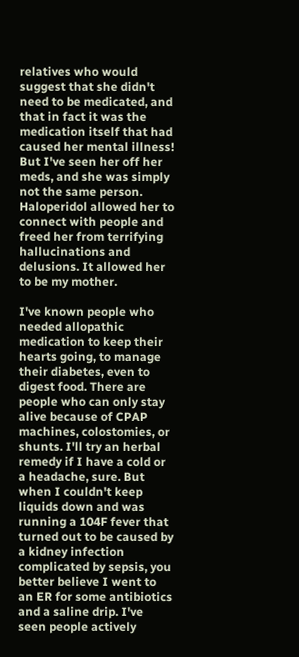relatives who would suggest that she didn't need to be medicated, and that in fact it was the medication itself that had caused her mental illness! But I've seen her off her meds, and she was simply not the same person. Haloperidol allowed her to connect with people and freed her from terrifying hallucinations and delusions. It allowed her to be my mother.

I've known people who needed allopathic medication to keep their hearts going, to manage their diabetes, even to digest food. There are people who can only stay alive because of CPAP machines, colostomies, or shunts. I'll try an herbal remedy if I have a cold or a headache, sure. But when I couldn't keep liquids down and was running a 104F fever that turned out to be caused by a kidney infection complicated by sepsis, you better believe I went to an ER for some antibiotics and a saline drip. I've seen people actively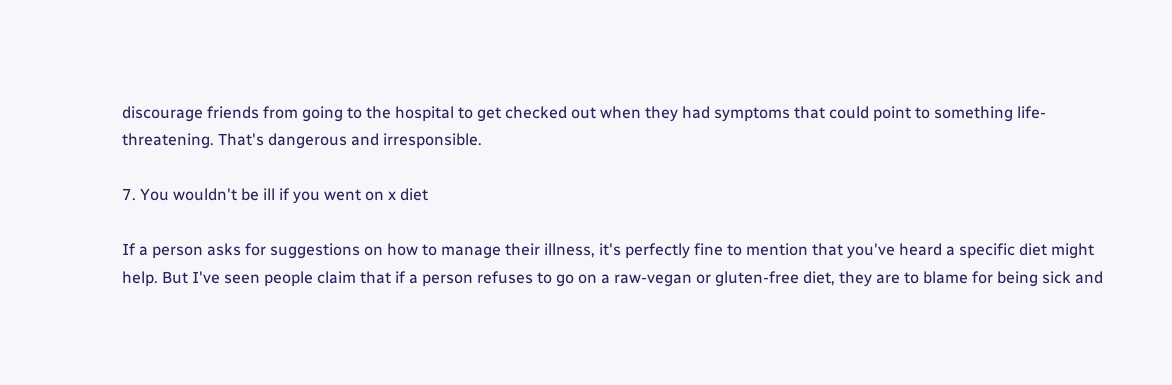discourage friends from going to the hospital to get checked out when they had symptoms that could point to something life-threatening. That's dangerous and irresponsible.

7. You wouldn't be ill if you went on x diet

If a person asks for suggestions on how to manage their illness, it's perfectly fine to mention that you've heard a specific diet might help. But I've seen people claim that if a person refuses to go on a raw-vegan or gluten-free diet, they are to blame for being sick and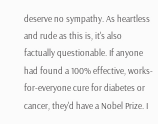deserve no sympathy. As heartless and rude as this is, it's also factually questionable. If anyone had found a 100% effective, works-for-everyone cure for diabetes or cancer, they'd have a Nobel Prize. I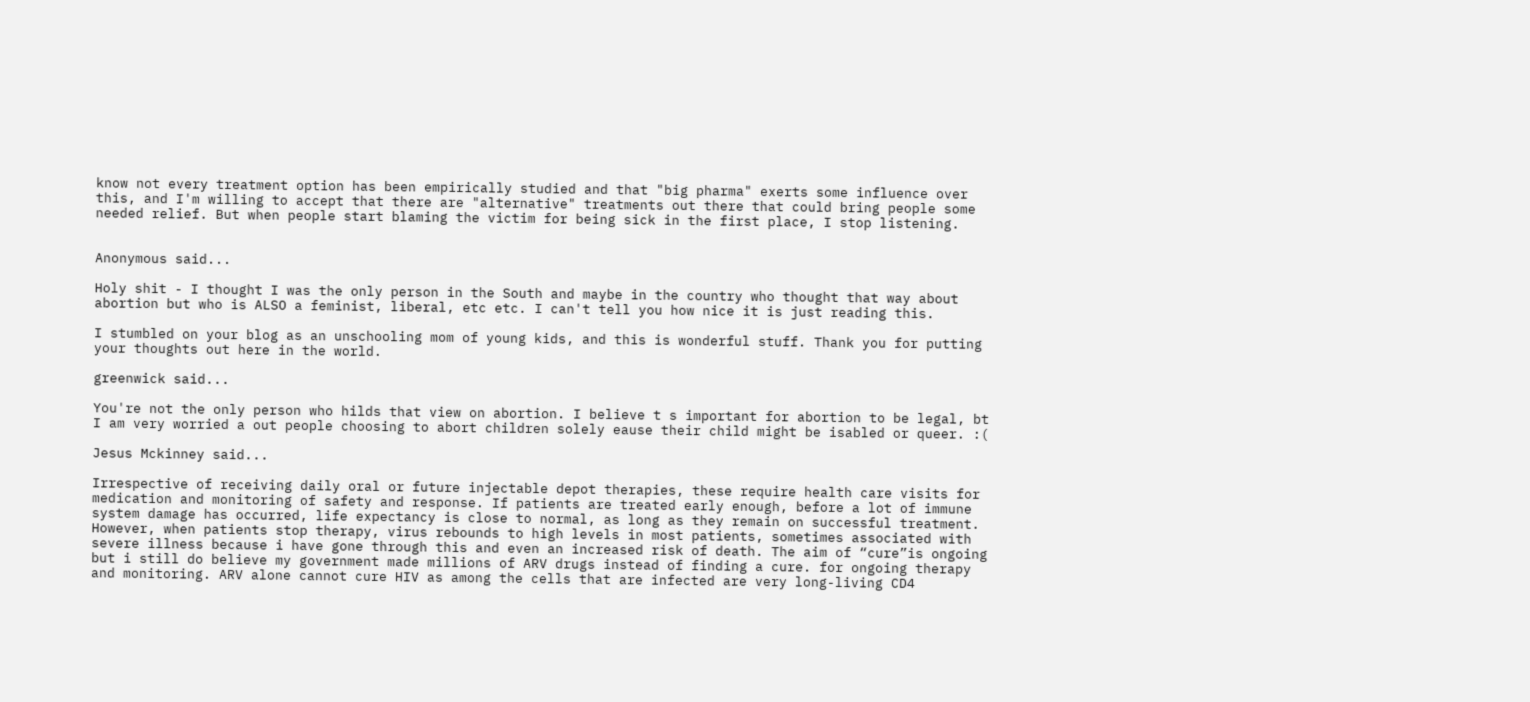know not every treatment option has been empirically studied and that "big pharma" exerts some influence over this, and I'm willing to accept that there are "alternative" treatments out there that could bring people some needed relief. But when people start blaming the victim for being sick in the first place, I stop listening.


Anonymous said...

Holy shit - I thought I was the only person in the South and maybe in the country who thought that way about abortion but who is ALSO a feminist, liberal, etc etc. I can't tell you how nice it is just reading this.

I stumbled on your blog as an unschooling mom of young kids, and this is wonderful stuff. Thank you for putting your thoughts out here in the world.

greenwick said...

You're not the only person who hilds that view on abortion. I believe t s important for abortion to be legal, bt I am very worried a out people choosing to abort children solely eause their child might be isabled or queer. :(

Jesus Mckinney said...

Irrespective of receiving daily oral or future injectable depot therapies, these require health care visits for medication and monitoring of safety and response. If patients are treated early enough, before a lot of immune system damage has occurred, life expectancy is close to normal, as long as they remain on successful treatment. However, when patients stop therapy, virus rebounds to high levels in most patients, sometimes associated with severe illness because i have gone through this and even an increased risk of death. The aim of “cure”is ongoing but i still do believe my government made millions of ARV drugs instead of finding a cure. for ongoing therapy and monitoring. ARV alone cannot cure HIV as among the cells that are infected are very long-living CD4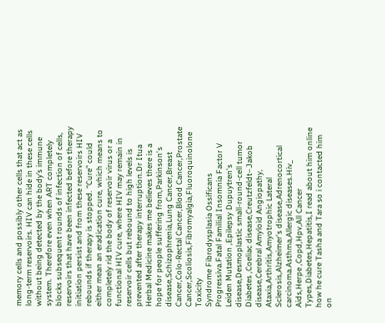memory cells and possibly other cells that act as long-term reservoirs. HIV can hide in these cells without being detected by the body’s immune system. Therefore even when ART completely blocks subsequent rounds of infection of cells, reservoirs that have been infected before therapy initiation persist and from these reservoirs HIV rebounds if therapy is stopped. “Cure” could either mean an eradication cure, which means to completely rid the body of reservoir virus or a functional HIV cure, where HIV may remain in reservoir cells but rebound to high levels is prevented after therapy interruption.Dr Itua Herbal Medicine makes me believes there is a hope for people suffering from,Parkinson's disease,Schizophrenia,Lung Cancer,Breast Cancer,Colo-Rectal Cancer,Blood Cancer,Prostate Cancer,Scoliosis,Fibromyalgia,Fluoroquinolone Toxicity
Syndrome Fibrodysplasia Ossificans Progressiva.Fatal Familial Insomnia Factor V Leiden Mutation ,Epilepsy Dupuytren's disease,Desmoplastic small-round-cell tumor Diabetes ,Coeliac disease,Creutzfeldt–Jakob disease,Cerebral Amyloid Angiopathy, Ataxia,Arthritis,Amyotrophic Lateral Sclerosis,Alzheimer's disease,Adrenocortical carcinoma.Asthma,Allergic diseases.Hiv_ Aids,Herpe ,Copd,Hpv,All Cancer Types,Diabetes,Hepatitis,I read about him online how he cure Tasha and Tara so i contacted him on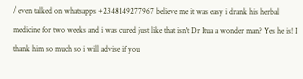/ even talked on whatsapps +2348149277967 believe me it was easy i drank his herbal medicine for two weeks and i was cured just like that isn't Dr Itua a wonder man? Yes he is! I thank him so much so i will advise if you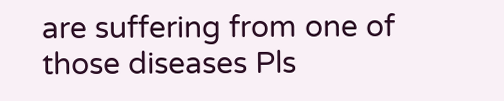are suffering from one of those diseases Pls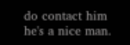do contact him he's a nice man.